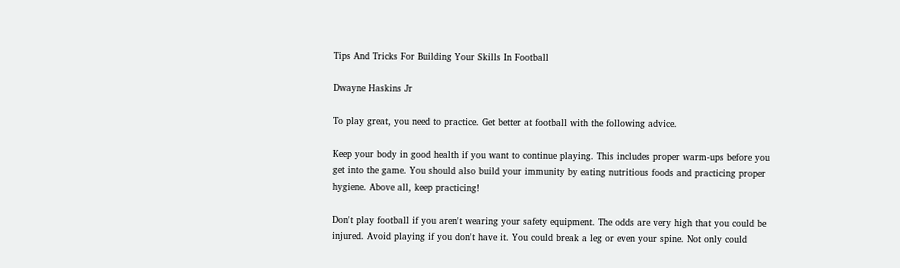Tips And Tricks For Building Your Skills In Football

Dwayne Haskins Jr

To play great, you need to practice. Get better at football with the following advice.

Keep your body in good health if you want to continue playing. This includes proper warm-ups before you get into the game. You should also build your immunity by eating nutritious foods and practicing proper hygiene. Above all, keep practicing!

Don't play football if you aren't wearing your safety equipment. The odds are very high that you could be injured. Avoid playing if you don't have it. You could break a leg or even your spine. Not only could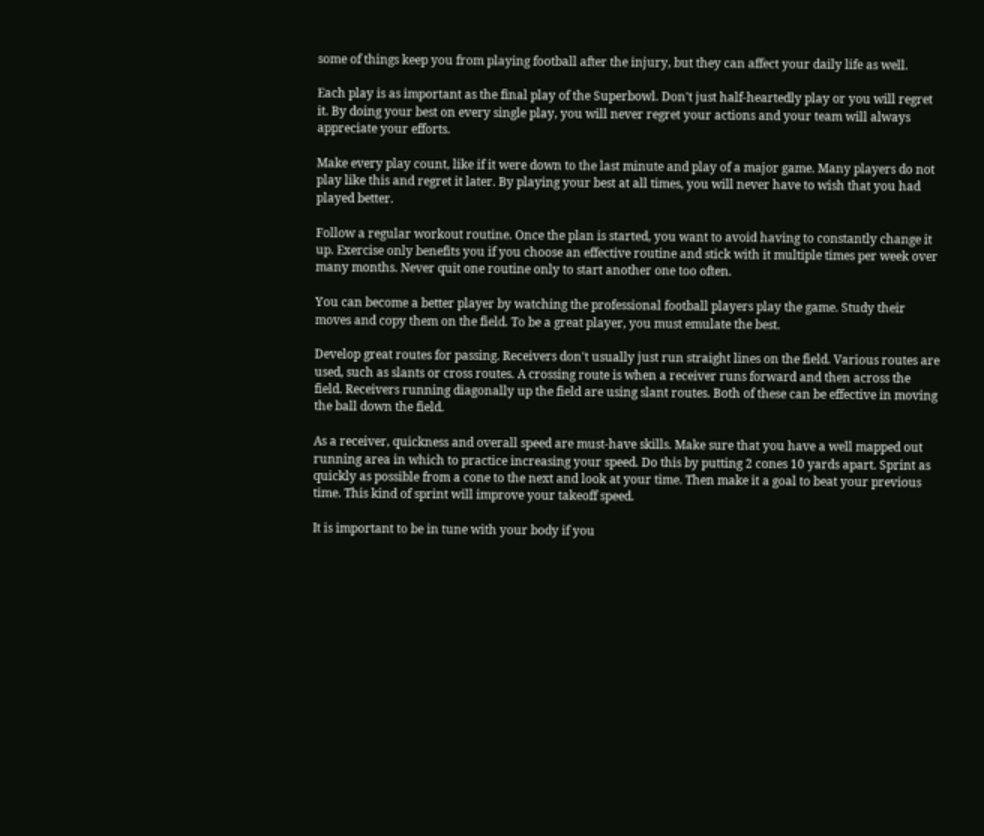some of things keep you from playing football after the injury, but they can affect your daily life as well.

Each play is as important as the final play of the Superbowl. Don't just half-heartedly play or you will regret it. By doing your best on every single play, you will never regret your actions and your team will always appreciate your efforts.

Make every play count, like if it were down to the last minute and play of a major game. Many players do not play like this and regret it later. By playing your best at all times, you will never have to wish that you had played better.

Follow a regular workout routine. Once the plan is started, you want to avoid having to constantly change it up. Exercise only benefits you if you choose an effective routine and stick with it multiple times per week over many months. Never quit one routine only to start another one too often.

You can become a better player by watching the professional football players play the game. Study their moves and copy them on the field. To be a great player, you must emulate the best.

Develop great routes for passing. Receivers don't usually just run straight lines on the field. Various routes are used, such as slants or cross routes. A crossing route is when a receiver runs forward and then across the field. Receivers running diagonally up the field are using slant routes. Both of these can be effective in moving the ball down the field.

As a receiver, quickness and overall speed are must-have skills. Make sure that you have a well mapped out running area in which to practice increasing your speed. Do this by putting 2 cones 10 yards apart. Sprint as quickly as possible from a cone to the next and look at your time. Then make it a goal to beat your previous time. This kind of sprint will improve your takeoff speed.

It is important to be in tune with your body if you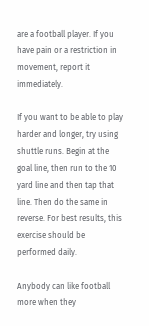are a football player. If you have pain or a restriction in movement, report it immediately.

If you want to be able to play harder and longer, try using shuttle runs. Begin at the goal line, then run to the 10 yard line and then tap that line. Then do the same in reverse. For best results, this exercise should be performed daily.

Anybody can like football more when they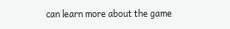can learn more about the game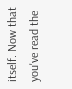itself. Now that you've read the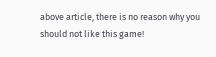above article, there is no reason why you should not like this game!